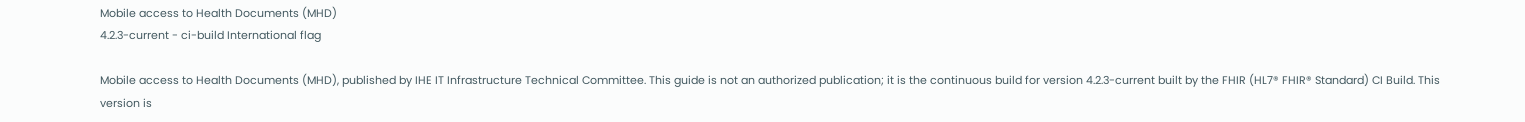Mobile access to Health Documents (MHD)
4.2.3-current - ci-build International flag

Mobile access to Health Documents (MHD), published by IHE IT Infrastructure Technical Committee. This guide is not an authorized publication; it is the continuous build for version 4.2.3-current built by the FHIR (HL7® FHIR® Standard) CI Build. This version is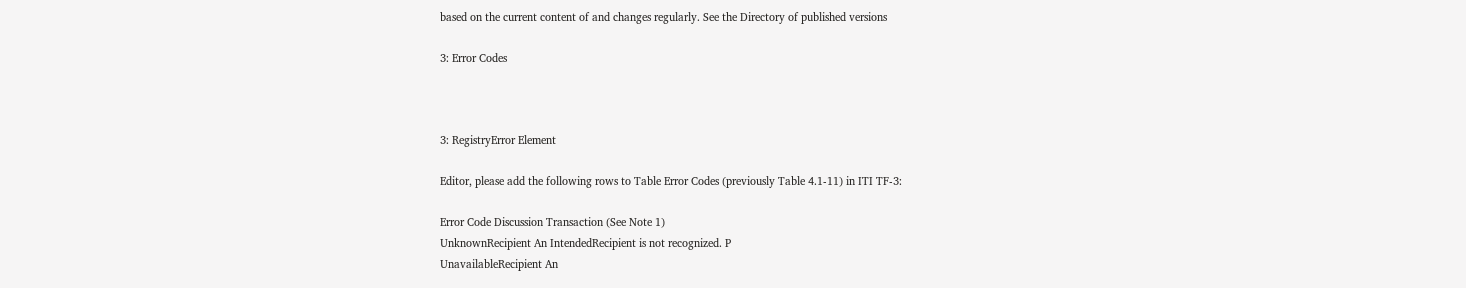based on the current content of and changes regularly. See the Directory of published versions

3: Error Codes



3: RegistryError Element

Editor, please add the following rows to Table Error Codes (previously Table 4.1-11) in ITI TF-3:

Error Code Discussion Transaction (See Note 1)
UnknownRecipient An IntendedRecipient is not recognized. P
UnavailableRecipient An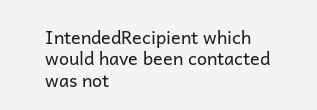IntendedRecipient which would have been contacted was not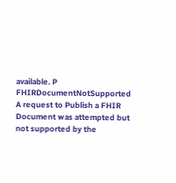available. P
FHIRDocumentNotSupported A request to Publish a FHIR Document was attempted but not supported by the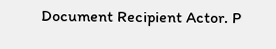Document Recipient Actor. P